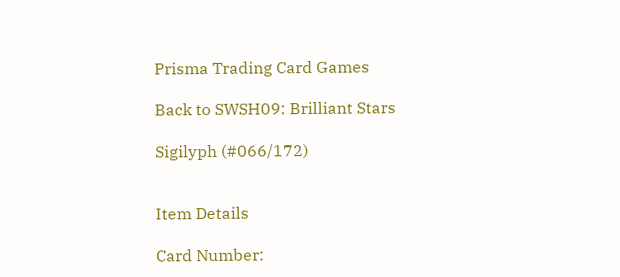Prisma Trading Card Games

Back to SWSH09: Brilliant Stars

Sigilyph (#066/172)


Item Details

Card Number: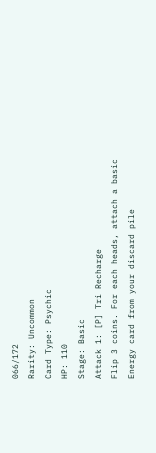066/172
Rarity: Uncommon
Card Type: Psychic
HP: 110
Stage: Basic
Attack 1: [P] Tri Recharge
Flip 3 coins. For each heads, attach a basic Energy card from your discard pile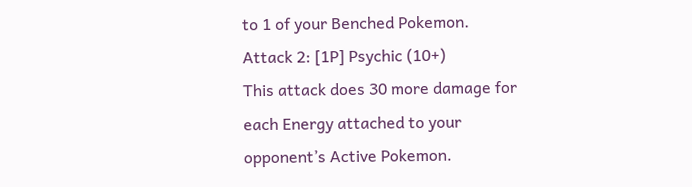to 1 of your Benched Pokemon.
Attack 2: [1P] Psychic (10+)
This attack does 30 more damage for each Energy attached to your opponent’s Active Pokemon.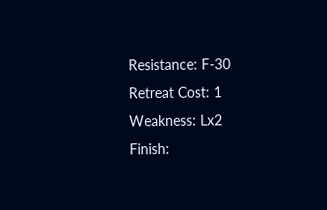Resistance: F-30
Retreat Cost: 1
Weakness: Lx2
Finish: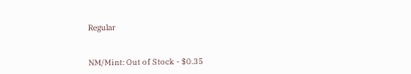Regular


NM/Mint: Out of Stock - $0.35